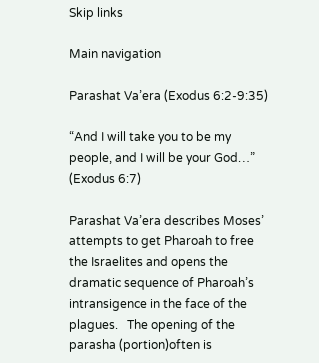Skip links

Main navigation

Parashat Va’era (Exodus 6:2-9:35)

“And I will take you to be my people, and I will be your God…”  (Exodus 6:7)

Parashat Va’era describes Moses’ attempts to get Pharoah to free the Israelites and opens the dramatic sequence of Pharoah’s intransigence in the face of the plagues.   The opening of the parasha (portion)often is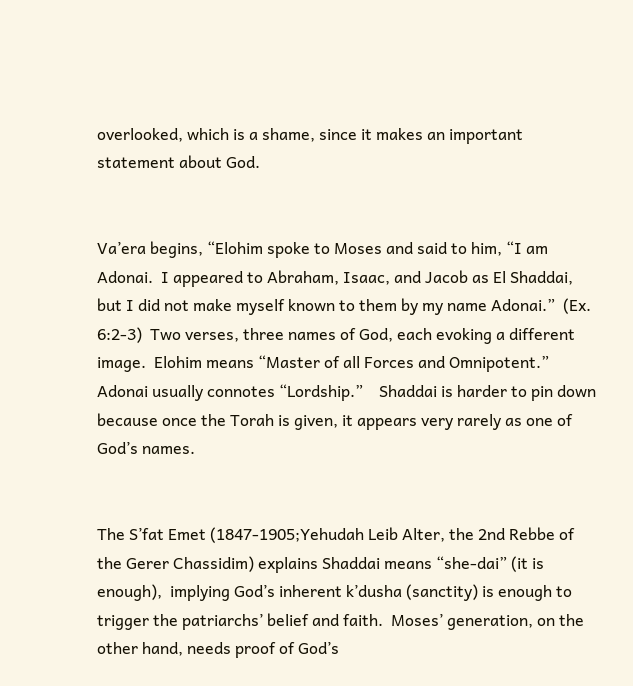overlooked, which is a shame, since it makes an important statement about God.


Va’era begins, “Elohim spoke to Moses and said to him, “I am Adonai.  I appeared to Abraham, Isaac, and Jacob as El Shaddai, but I did not make myself known to them by my name Adonai.”  (Ex.  6:2-3)  Two verses, three names of God, each evoking a different image.  Elohim means “Master of all Forces and Omnipotent.” Adonai usually connotes “Lordship.”    Shaddai is harder to pin down because once the Torah is given, it appears very rarely as one of God’s names.


The S’fat Emet (1847-1905;Yehudah Leib Alter, the 2nd Rebbe of the Gerer Chassidim) explains Shaddai means “she-dai” (it is enough),  implying God’s inherent k’dusha (sanctity) is enough to trigger the patriarchs’ belief and faith.  Moses’ generation, on the other hand, needs proof of God’s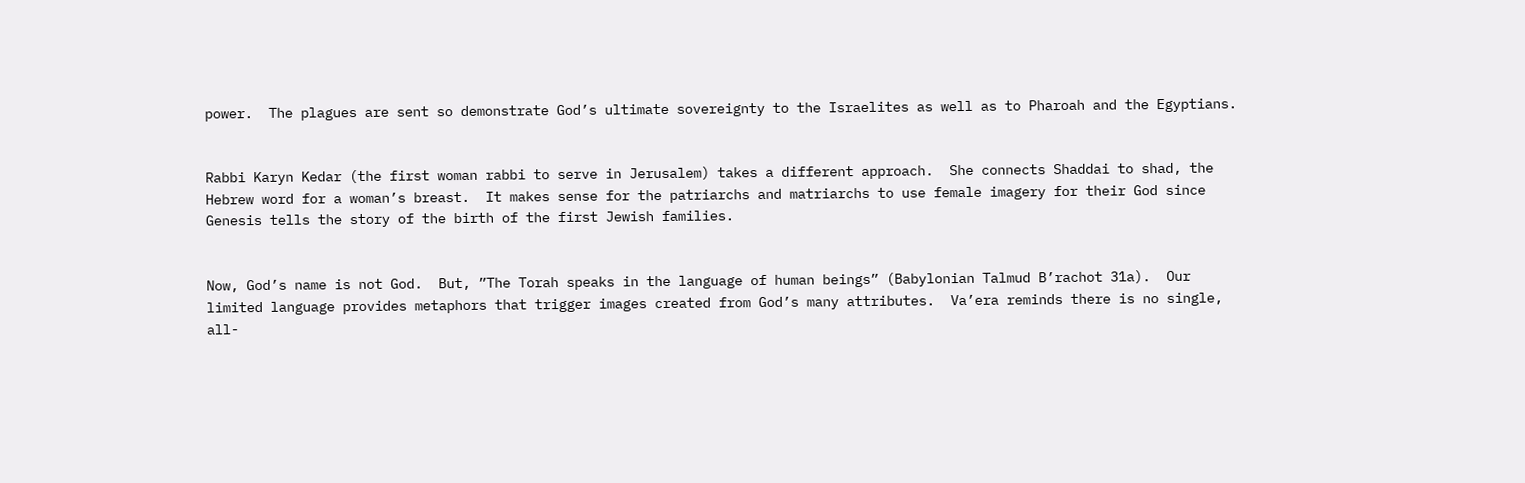power.  The plagues are sent so demonstrate God’s ultimate sovereignty to the Israelites as well as to Pharoah and the Egyptians.


Rabbi Karyn Kedar (the first woman rabbi to serve in Jerusalem) takes a different approach.  She connects Shaddai to shad, the Hebrew word for a woman’s breast.  It makes sense for the patriarchs and matriarchs to use female imagery for their God since Genesis tells the story of the birth of the first Jewish families.


Now, God’s name is not God.  But, ”The Torah speaks in the language of human beings” (Babylonian Talmud B’rachot 31a).  Our limited language provides metaphors that trigger images created from God’s many attributes.  Va’era reminds there is no single, all-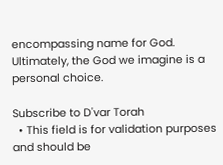encompassing name for God.   Ultimately, the God we imagine is a personal choice.

Subscribe to D'var Torah
  • This field is for validation purposes and should be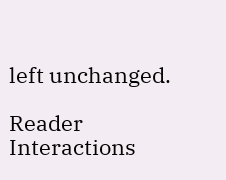left unchanged.

Reader Interactions